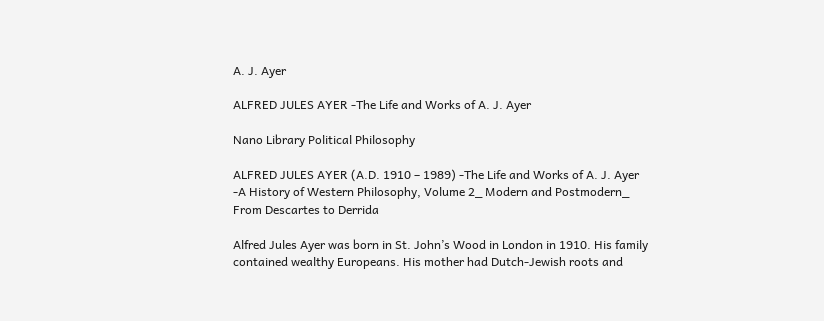A. J. Ayer

ALFRED JULES AYER -The Life and Works of A. J. Ayer

Nano Library Political Philosophy

ALFRED JULES AYER (A.D. 1910 – 1989) -The Life and Works of A. J. Ayer -A History of Western Philosophy, Volume 2_ Modern and Postmodern_ From Descartes to Derrida

Alfred Jules Ayer was born in St. John’s Wood in London in 1910. His family contained wealthy Europeans. His mother had Dutch-Jewish roots and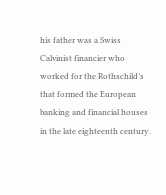his father was a Swiss Calvinist financier who worked for the Rothschild’s that formed the European banking and financial houses in the late eighteenth century.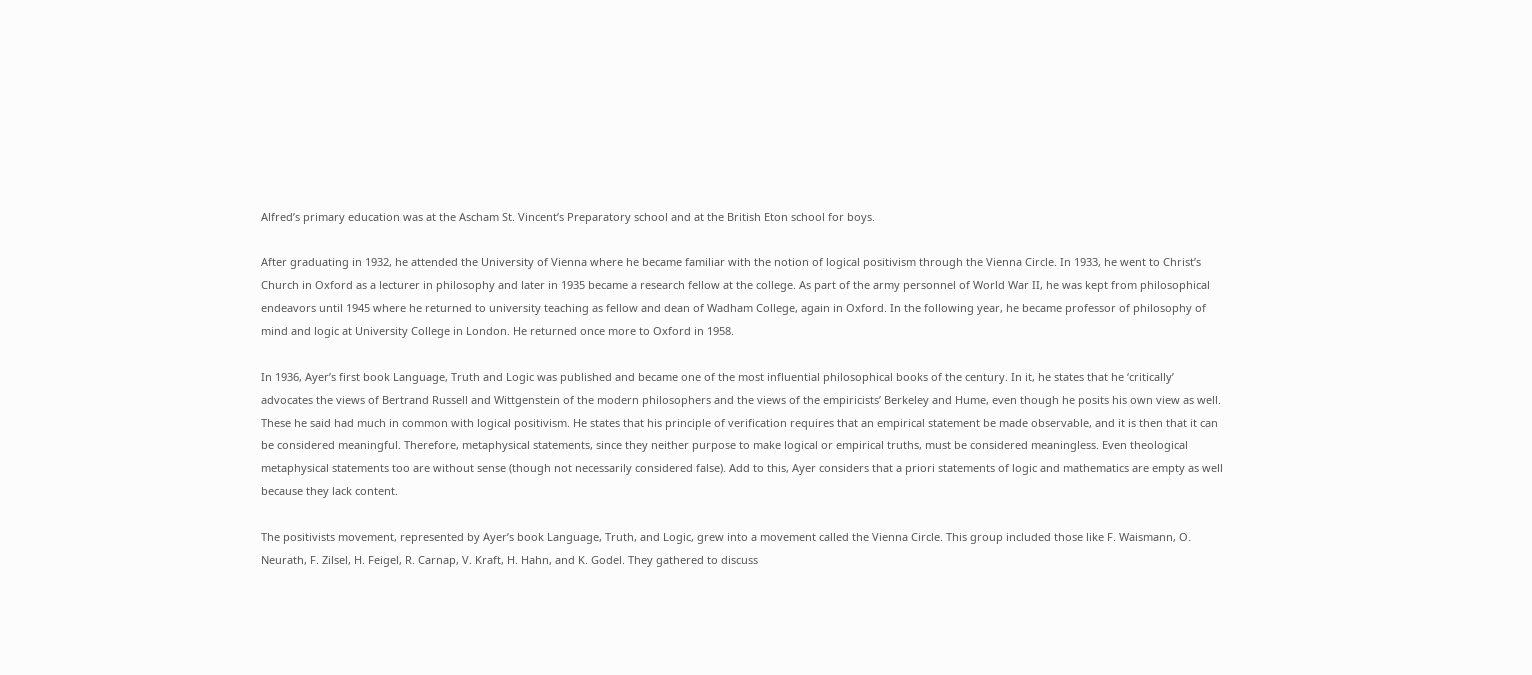Alfred’s primary education was at the Ascham St. Vincent’s Preparatory school and at the British Eton school for boys.

After graduating in 1932, he attended the University of Vienna where he became familiar with the notion of logical positivism through the Vienna Circle. In 1933, he went to Christ’s Church in Oxford as a lecturer in philosophy and later in 1935 became a research fellow at the college. As part of the army personnel of World War II, he was kept from philosophical endeavors until 1945 where he returned to university teaching as fellow and dean of Wadham College, again in Oxford. In the following year, he became professor of philosophy of mind and logic at University College in London. He returned once more to Oxford in 1958.

In 1936, Ayer’s first book Language, Truth and Logic was published and became one of the most influential philosophical books of the century. In it, he states that he ‘critically’ advocates the views of Bertrand Russell and Wittgenstein of the modern philosophers and the views of the empiricists’ Berkeley and Hume, even though he posits his own view as well. These he said had much in common with logical positivism. He states that his principle of verification requires that an empirical statement be made observable, and it is then that it can be considered meaningful. Therefore, metaphysical statements, since they neither purpose to make logical or empirical truths, must be considered meaningless. Even theological metaphysical statements too are without sense (though not necessarily considered false). Add to this, Ayer considers that a priori statements of logic and mathematics are empty as well because they lack content.

The positivists movement, represented by Ayer’s book Language, Truth, and Logic, grew into a movement called the Vienna Circle. This group included those like F. Waismann, O. Neurath, F. Zilsel, H. Feigel, R. Carnap, V. Kraft, H. Hahn, and K. Godel. They gathered to discuss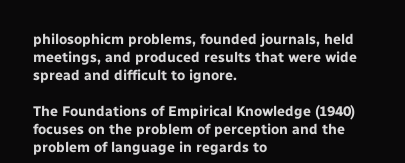philosophicm problems, founded journals, held meetings, and produced results that were wide spread and difficult to ignore.

The Foundations of Empirical Knowledge (1940) focuses on the problem of perception and the problem of language in regards to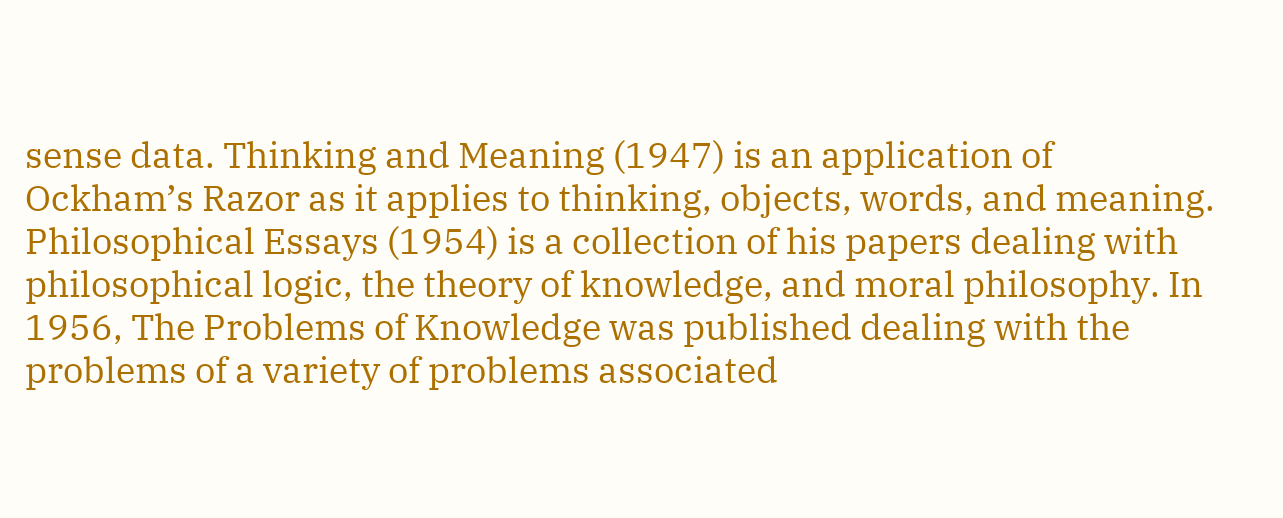sense data. Thinking and Meaning (1947) is an application of Ockham’s Razor as it applies to thinking, objects, words, and meaning. Philosophical Essays (1954) is a collection of his papers dealing with philosophical logic, the theory of knowledge, and moral philosophy. In 1956, The Problems of Knowledge was published dealing with the problems of a variety of problems associated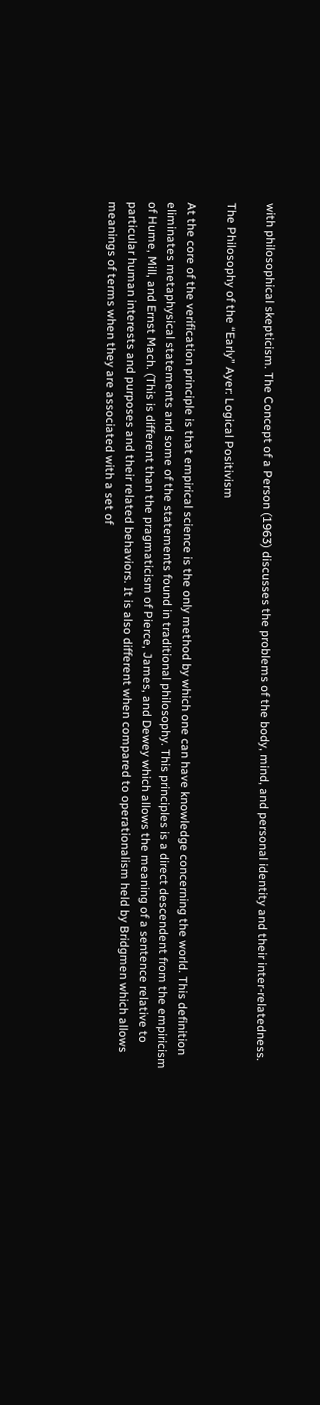with philosophical skepticism. The Concept of a Person (1963) discusses the problems of the body, mind, and personal identity and their inter-relatedness.

The Philosophy of the “Early” Ayer: Logical Positivism

At the core of the verification principle is that empirical science is the only method by which one can have knowledge concerning the world. This definition eliminates metaphysical statements and some of the statements found in traditional philosophy. This principles is a direct descendent from the empiricism of Hume, Mill, and Ernst Mach. (This is different than the pragmaticism of Pierce, James, and Dewey which allows the meaning of a sentence relative to particular human interests and purposes and their related behaviors. It is also different when compared to operationalism held by Bridgmen which allows meanings of terms when they are associated with a set of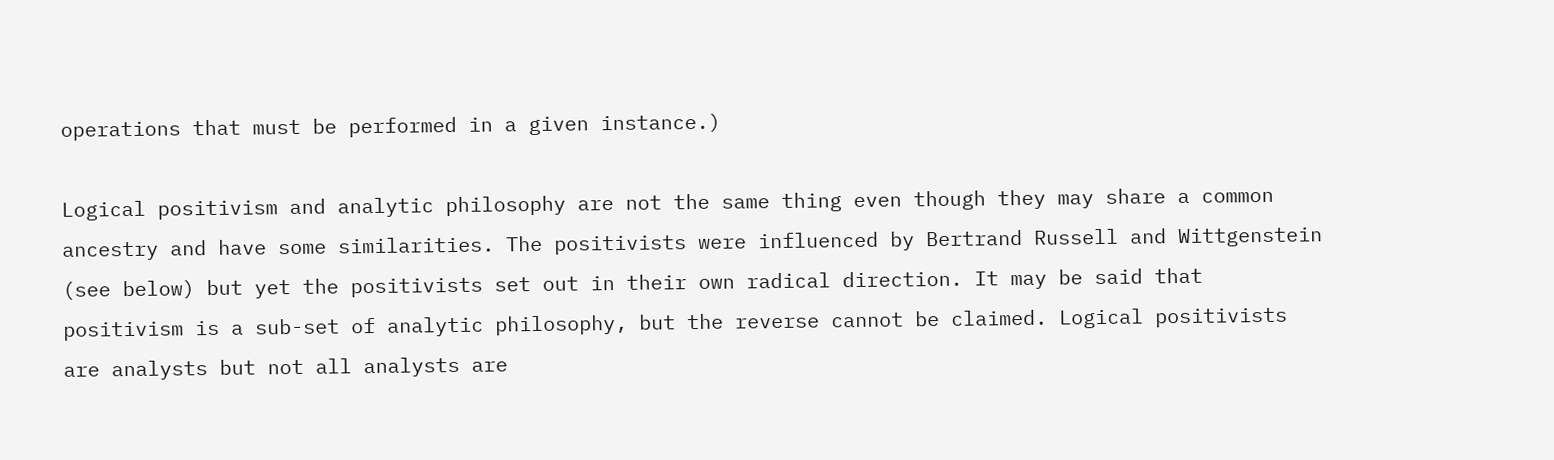operations that must be performed in a given instance.)

Logical positivism and analytic philosophy are not the same thing even though they may share a common ancestry and have some similarities. The positivists were influenced by Bertrand Russell and Wittgenstein (see below) but yet the positivists set out in their own radical direction. It may be said that positivism is a sub-set of analytic philosophy, but the reverse cannot be claimed. Logical positivists are analysts but not all analysts are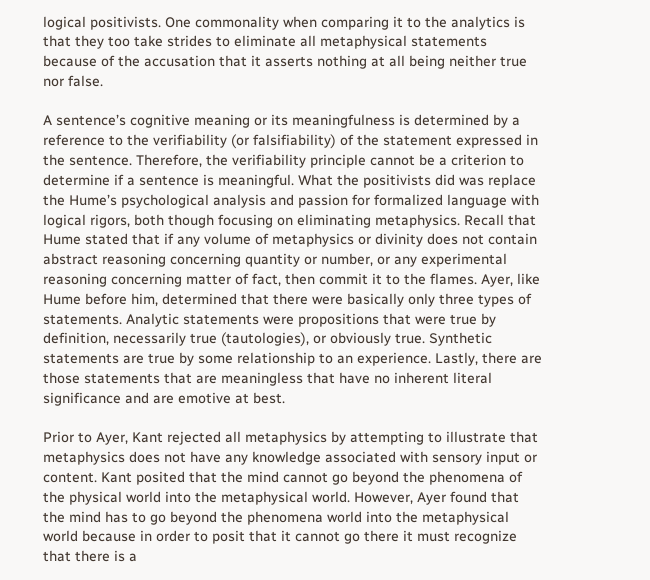logical positivists. One commonality when comparing it to the analytics is that they too take strides to eliminate all metaphysical statements because of the accusation that it asserts nothing at all being neither true nor false.

A sentence’s cognitive meaning or its meaningfulness is determined by a reference to the verifiability (or falsifiability) of the statement expressed in the sentence. Therefore, the verifiability principle cannot be a criterion to determine if a sentence is meaningful. What the positivists did was replace the Hume’s psychological analysis and passion for formalized language with logical rigors, both though focusing on eliminating metaphysics. Recall that Hume stated that if any volume of metaphysics or divinity does not contain abstract reasoning concerning quantity or number, or any experimental reasoning concerning matter of fact, then commit it to the flames. Ayer, like Hume before him, determined that there were basically only three types of statements. Analytic statements were propositions that were true by definition, necessarily true (tautologies), or obviously true. Synthetic statements are true by some relationship to an experience. Lastly, there are those statements that are meaningless that have no inherent literal significance and are emotive at best.

Prior to Ayer, Kant rejected all metaphysics by attempting to illustrate that metaphysics does not have any knowledge associated with sensory input or content. Kant posited that the mind cannot go beyond the phenomena of the physical world into the metaphysical world. However, Ayer found that the mind has to go beyond the phenomena world into the metaphysical world because in order to posit that it cannot go there it must recognize that there is a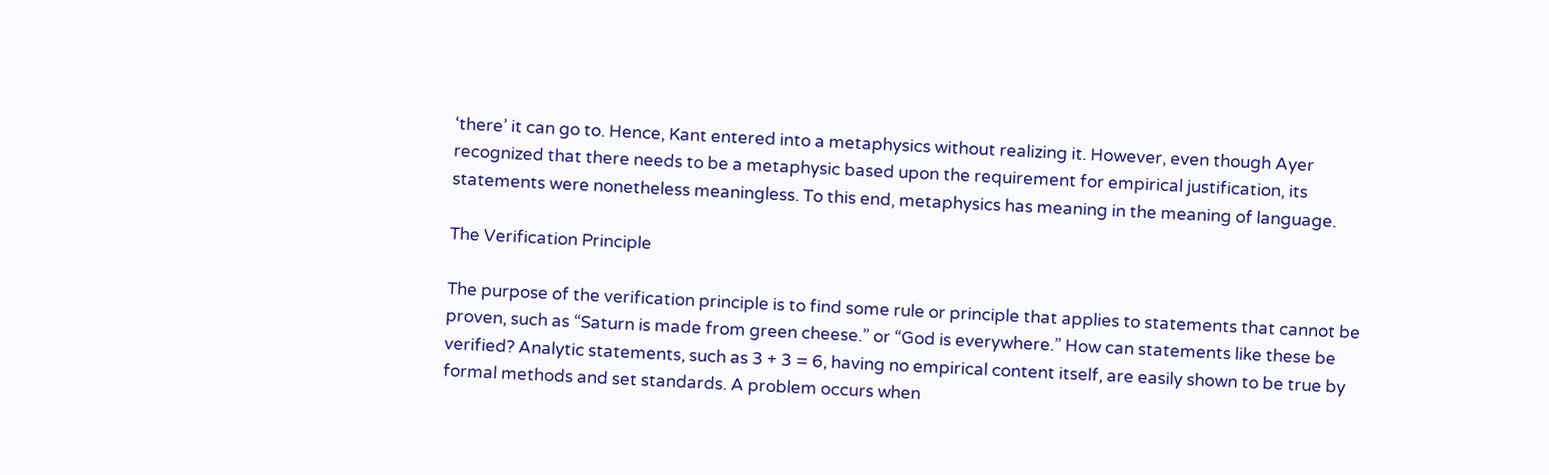‘there’ it can go to. Hence, Kant entered into a metaphysics without realizing it. However, even though Ayer recognized that there needs to be a metaphysic based upon the requirement for empirical justification, its statements were nonetheless meaningless. To this end, metaphysics has meaning in the meaning of language.

The Verification Principle

The purpose of the verification principle is to find some rule or principle that applies to statements that cannot be proven, such as “Saturn is made from green cheese.” or “God is everywhere.” How can statements like these be verified? Analytic statements, such as 3 + 3 = 6, having no empirical content itself, are easily shown to be true by formal methods and set standards. A problem occurs when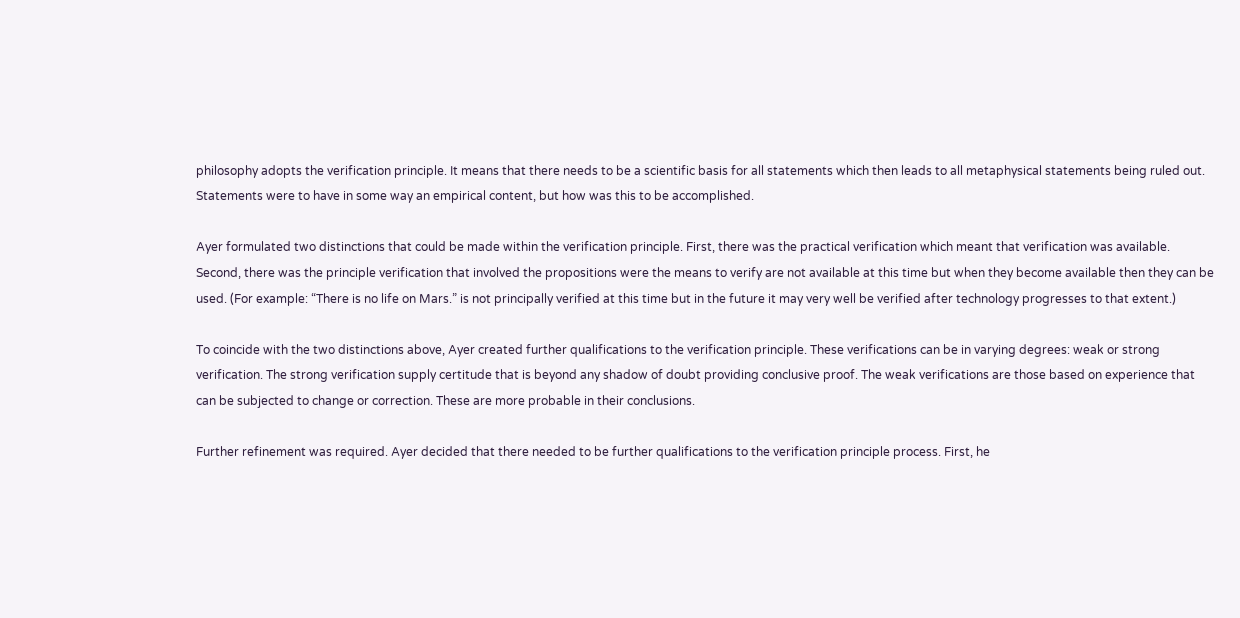philosophy adopts the verification principle. It means that there needs to be a scientific basis for all statements which then leads to all metaphysical statements being ruled out. Statements were to have in some way an empirical content, but how was this to be accomplished.

Ayer formulated two distinctions that could be made within the verification principle. First, there was the practical verification which meant that verification was available. Second, there was the principle verification that involved the propositions were the means to verify are not available at this time but when they become available then they can be used. (For example: “There is no life on Mars.” is not principally verified at this time but in the future it may very well be verified after technology progresses to that extent.)

To coincide with the two distinctions above, Ayer created further qualifications to the verification principle. These verifications can be in varying degrees: weak or strong verification. The strong verification supply certitude that is beyond any shadow of doubt providing conclusive proof. The weak verifications are those based on experience that can be subjected to change or correction. These are more probable in their conclusions.

Further refinement was required. Ayer decided that there needed to be further qualifications to the verification principle process. First, he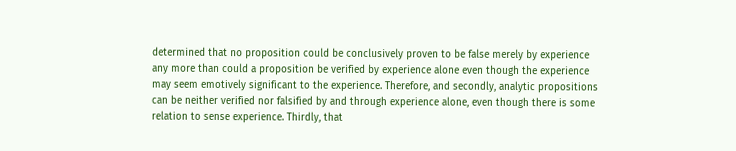determined that no proposition could be conclusively proven to be false merely by experience any more than could a proposition be verified by experience alone even though the experience may seem emotively significant to the experience. Therefore, and secondly, analytic propositions can be neither verified nor falsified by and through experience alone, even though there is some relation to sense experience. Thirdly, that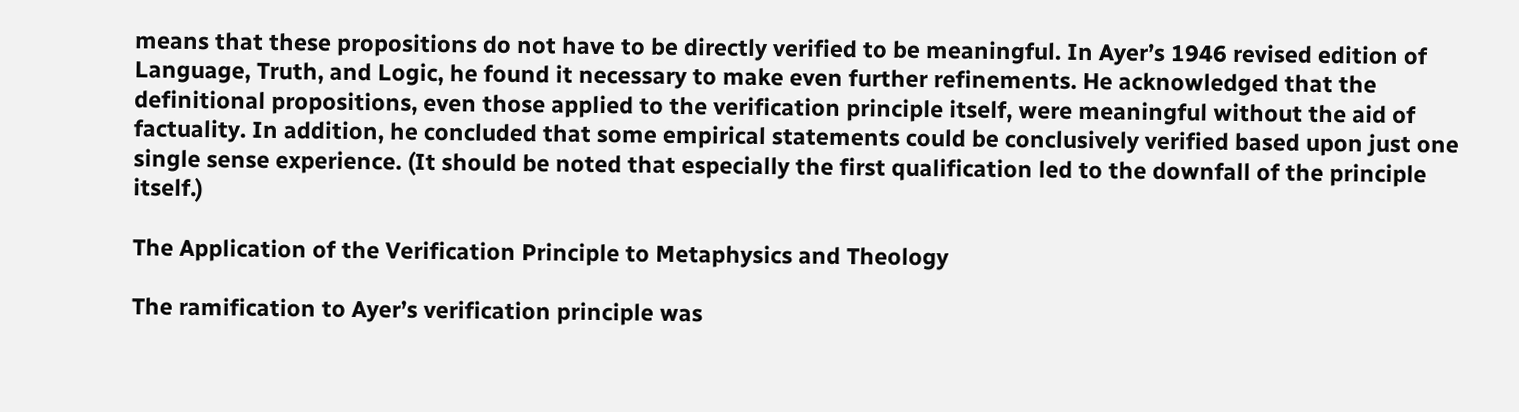means that these propositions do not have to be directly verified to be meaningful. In Ayer’s 1946 revised edition of Language, Truth, and Logic, he found it necessary to make even further refinements. He acknowledged that the definitional propositions, even those applied to the verification principle itself, were meaningful without the aid of factuality. In addition, he concluded that some empirical statements could be conclusively verified based upon just one single sense experience. (It should be noted that especially the first qualification led to the downfall of the principle itself.)

The Application of the Verification Principle to Metaphysics and Theology

The ramification to Ayer’s verification principle was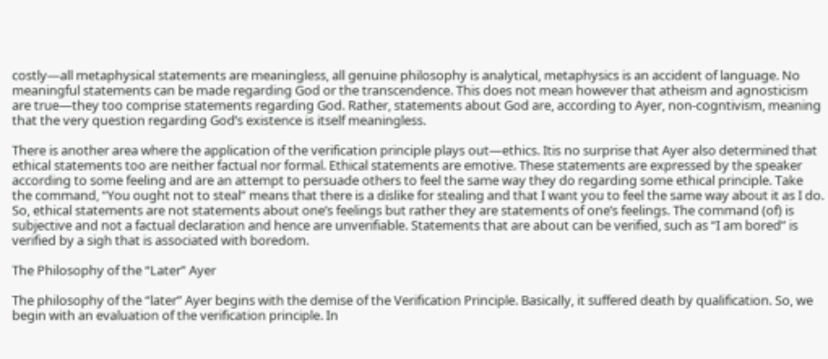costly—all metaphysical statements are meaningless, all genuine philosophy is analytical, metaphysics is an accident of language. No meaningful statements can be made regarding God or the transcendence. This does not mean however that atheism and agnosticism are true—they too comprise statements regarding God. Rather, statements about God are, according to Ayer, non-cogntivism, meaning that the very question regarding God’s existence is itself meaningless.

There is another area where the application of the verification principle plays out—ethics. Itis no surprise that Ayer also determined that ethical statements too are neither factual nor formal. Ethical statements are emotive. These statements are expressed by the speaker according to some feeling and are an attempt to persuade others to feel the same way they do regarding some ethical principle. Take the command, “You ought not to steal” means that there is a dislike for stealing and that I want you to feel the same way about it as I do. So, ethical statements are not statements about one’s feelings but rather they are statements of one’s feelings. The command (of) is subjective and not a factual declaration and hence are unverifiable. Statements that are about can be verified, such as “I am bored” is verified by a sigh that is associated with boredom.

The Philosophy of the “Later” Ayer

The philosophy of the “later” Ayer begins with the demise of the Verification Principle. Basically, it suffered death by qualification. So, we begin with an evaluation of the verification principle. In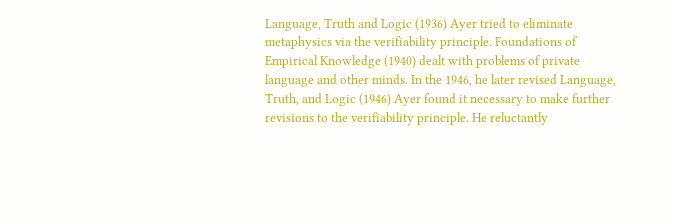Language, Truth and Logic (1936) Ayer tried to eliminate metaphysics via the verifiability principle. Foundations of Empirical Knowledge (1940) dealt with problems of private language and other minds. In the 1946, he later revised Language, Truth, and Logic (1946) Ayer found it necessary to make further revisions to the verifiability principle. He reluctantly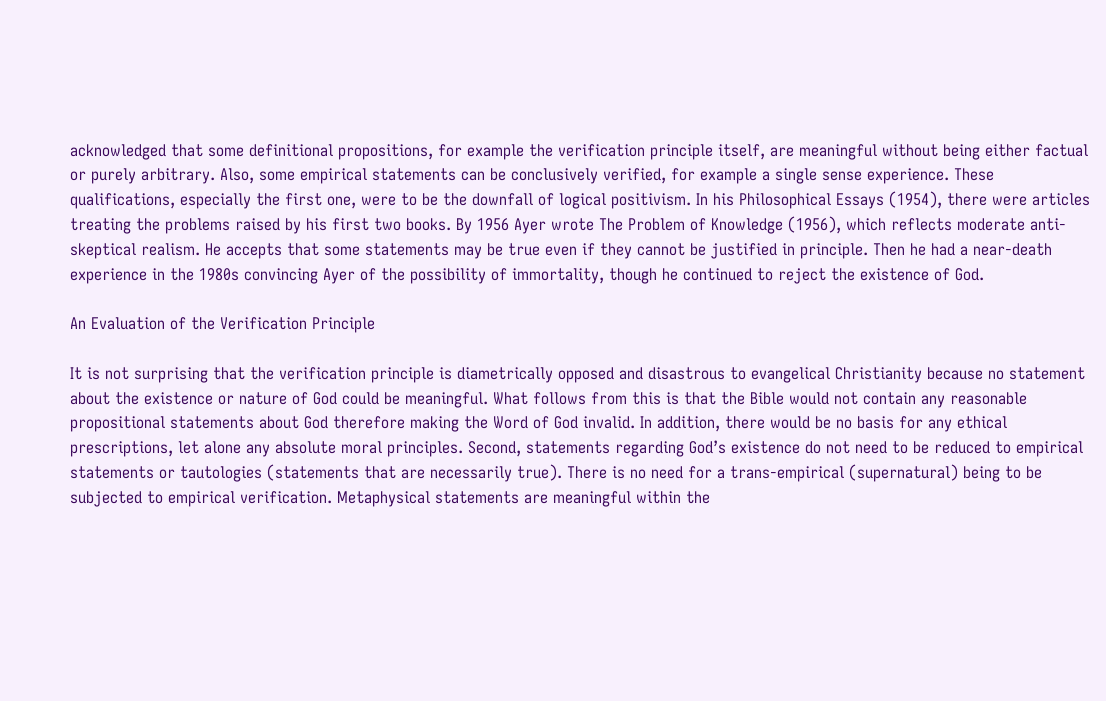acknowledged that some definitional propositions, for example the verification principle itself, are meaningful without being either factual or purely arbitrary. Also, some empirical statements can be conclusively verified, for example a single sense experience. These qualifications, especially the first one, were to be the downfall of logical positivism. In his Philosophical Essays (1954), there were articles treating the problems raised by his first two books. By 1956 Ayer wrote The Problem of Knowledge (1956), which reflects moderate anti-skeptical realism. He accepts that some statements may be true even if they cannot be justified in principle. Then he had a near-death experience in the 1980s convincing Ayer of the possibility of immortality, though he continued to reject the existence of God.

An Evaluation of the Verification Principle

It is not surprising that the verification principle is diametrically opposed and disastrous to evangelical Christianity because no statement about the existence or nature of God could be meaningful. What follows from this is that the Bible would not contain any reasonable propositional statements about God therefore making the Word of God invalid. In addition, there would be no basis for any ethical prescriptions, let alone any absolute moral principles. Second, statements regarding God’s existence do not need to be reduced to empirical statements or tautologies (statements that are necessarily true). There is no need for a trans-empirical (supernatural) being to be subjected to empirical verification. Metaphysical statements are meaningful within the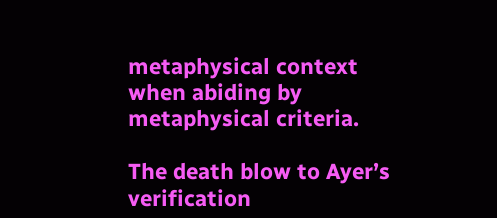metaphysical context when abiding by metaphysical criteria.

The death blow to Ayer’s verification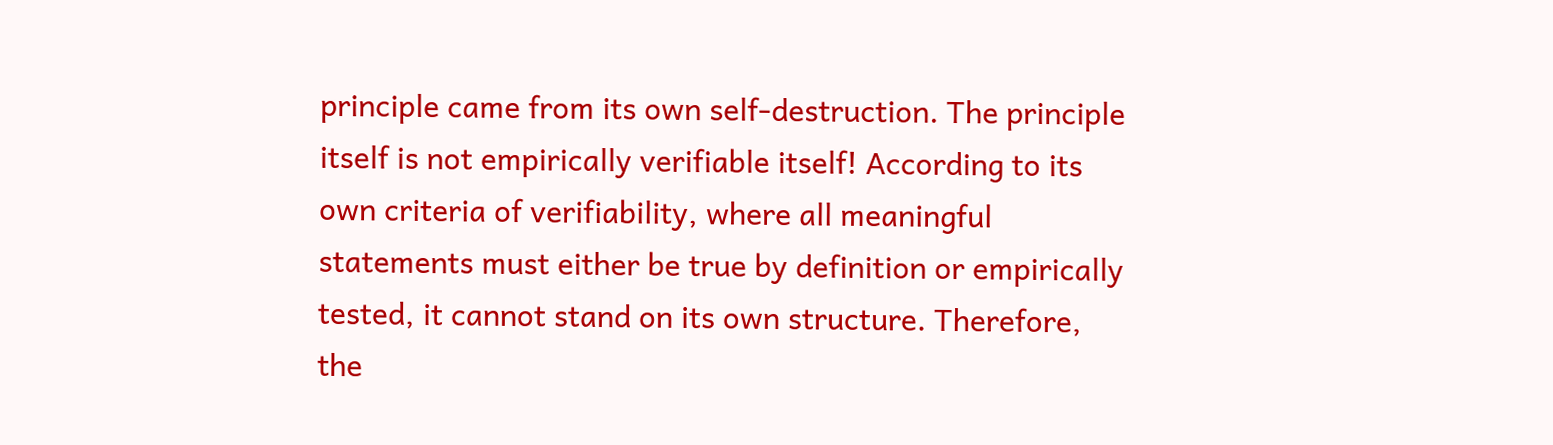principle came from its own self-destruction. The principle itself is not empirically verifiable itself! According to its own criteria of verifiability, where all meaningful statements must either be true by definition or empirically tested, it cannot stand on its own structure. Therefore, the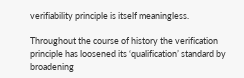verifiability principle is itself meaningless.

Throughout the course of history the verification principle has loosened its ‘qualification’ standard by broadening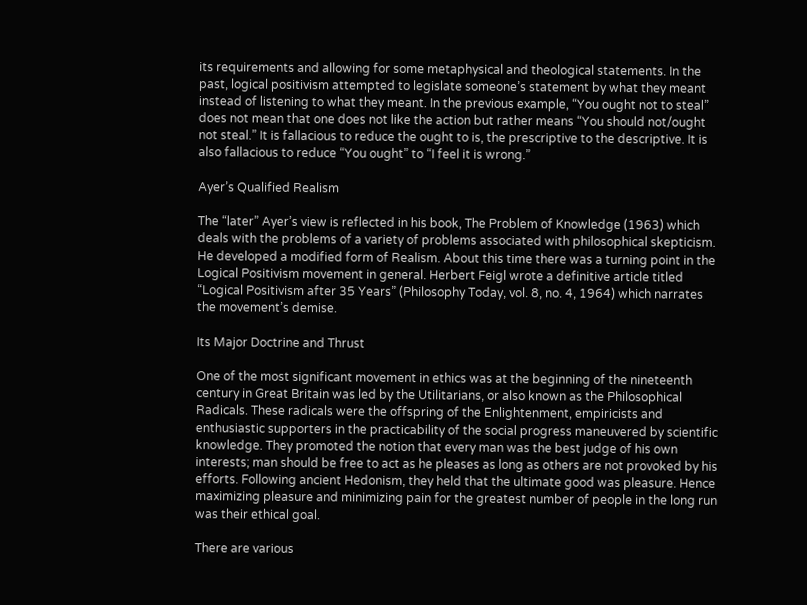its requirements and allowing for some metaphysical and theological statements. In the past, logical positivism attempted to legislate someone’s statement by what they meant instead of listening to what they meant. In the previous example, “You ought not to steal” does not mean that one does not like the action but rather means “You should not/ought not steal.” It is fallacious to reduce the ought to is, the prescriptive to the descriptive. It is also fallacious to reduce “You ought” to “I feel it is wrong.”

Ayer’s Qualified Realism

The “later” Ayer’s view is reflected in his book, The Problem of Knowledge (1963) which deals with the problems of a variety of problems associated with philosophical skepticism. He developed a modified form of Realism. About this time there was a turning point in the Logical Positivism movement in general. Herbert Feigl wrote a definitive article titled “Logical Positivism after 35 Years” (Philosophy Today, vol. 8, no. 4, 1964) which narrates the movement’s demise.

Its Major Doctrine and Thrust

One of the most significant movement in ethics was at the beginning of the nineteenth century in Great Britain was led by the Utilitarians, or also known as the Philosophical Radicals. These radicals were the offspring of the Enlightenment, empiricists and enthusiastic supporters in the practicability of the social progress maneuvered by scientific knowledge. They promoted the notion that every man was the best judge of his own interests; man should be free to act as he pleases as long as others are not provoked by his efforts. Following ancient Hedonism, they held that the ultimate good was pleasure. Hence maximizing pleasure and minimizing pain for the greatest number of people in the long run was their ethical goal.

There are various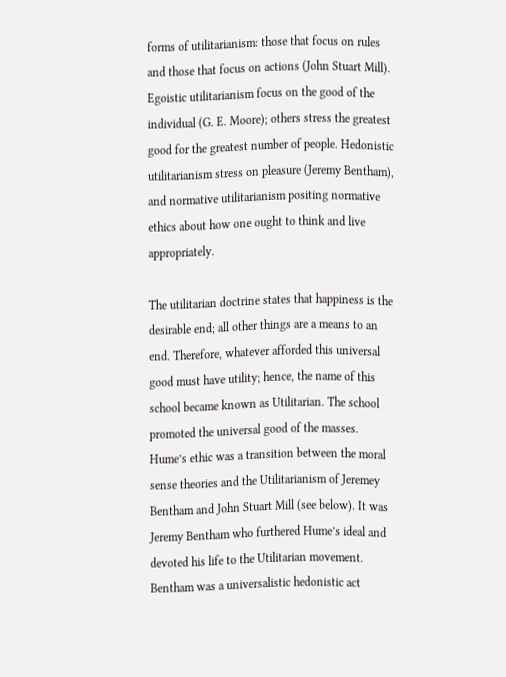forms of utilitarianism: those that focus on rules and those that focus on actions (John Stuart Mill). Egoistic utilitarianism focus on the good of the individual (G. E. Moore); others stress the greatest good for the greatest number of people. Hedonistic utilitarianism stress on pleasure (Jeremy Bentham), and normative utilitarianism positing normative ethics about how one ought to think and live appropriately.

The utilitarian doctrine states that happiness is the desirable end; all other things are a means to an end. Therefore, whatever afforded this universal good must have utility; hence, the name of this school became known as Utilitarian. The school promoted the universal good of the masses. Hume’s ethic was a transition between the moral sense theories and the Utilitarianism of Jeremey Bentham and John Stuart Mill (see below). It was Jeremy Bentham who furthered Hume’s ideal and devoted his life to the Utilitarian movement. Bentham was a universalistic hedonistic act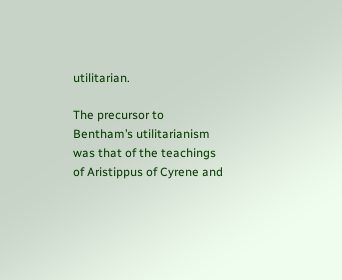utilitarian.

The precursor to Bentham’s utilitarianism was that of the teachings of Aristippus of Cyrene and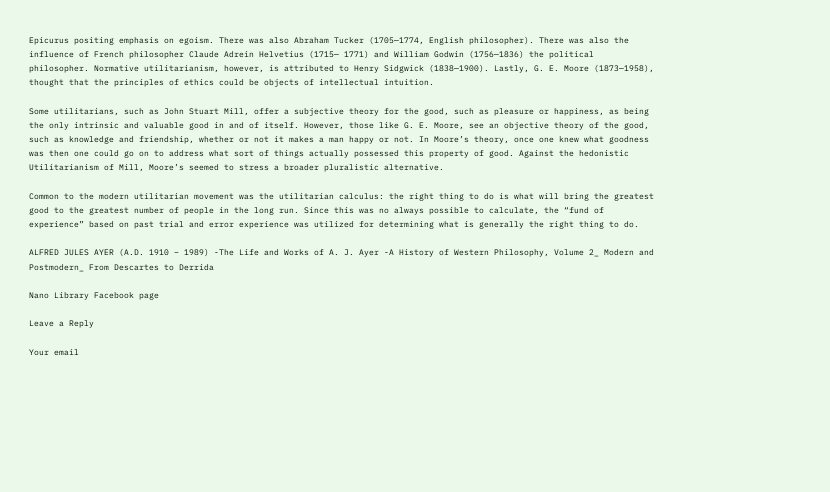Epicurus positing emphasis on egoism. There was also Abraham Tucker (1705—1774, English philosopher). There was also the influence of French philosopher Claude Adrein Helvetius (1715— 1771) and William Godwin (1756—1836) the political philosopher. Normative utilitarianism, however, is attributed to Henry Sidgwick (1838—1900). Lastly, G. E. Moore (1873—1958), thought that the principles of ethics could be objects of intellectual intuition.

Some utilitarians, such as John Stuart Mill, offer a subjective theory for the good, such as pleasure or happiness, as being the only intrinsic and valuable good in and of itself. However, those like G. E. Moore, see an objective theory of the good, such as knowledge and friendship, whether or not it makes a man happy or not. In Moore’s theory, once one knew what goodness was then one could go on to address what sort of things actually possessed this property of good. Against the hedonistic Utilitarianism of Mill, Moore’s seemed to stress a broader pluralistic alternative.

Common to the modern utilitarian movement was the utilitarian calculus: the right thing to do is what will bring the greatest good to the greatest number of people in the long run. Since this was no always possible to calculate, the “fund of experience” based on past trial and error experience was utilized for determining what is generally the right thing to do.

ALFRED JULES AYER (A.D. 1910 – 1989) -The Life and Works of A. J. Ayer -A History of Western Philosophy, Volume 2_ Modern and Postmodern_ From Descartes to Derrida

Nano Library Facebook page

Leave a Reply

Your email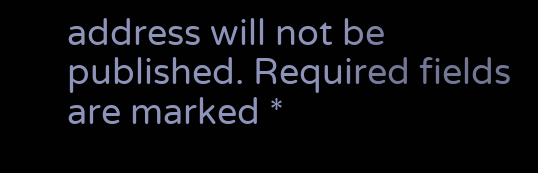address will not be published. Required fields are marked *